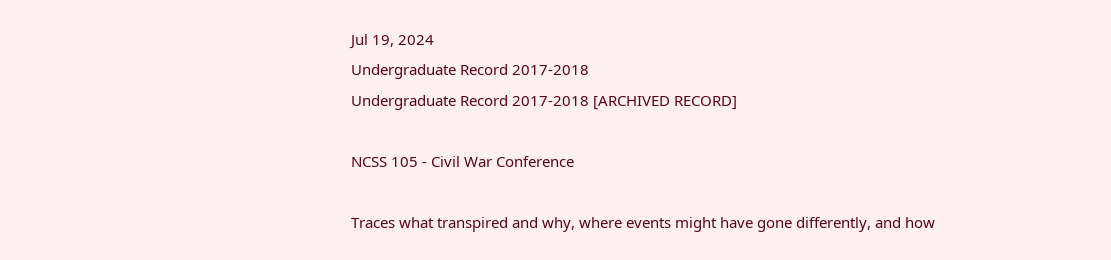Jul 19, 2024
Undergraduate Record 2017-2018
Undergraduate Record 2017-2018 [ARCHIVED RECORD]

NCSS 105 - Civil War Conference

Traces what transpired and why, where events might have gone differently, and how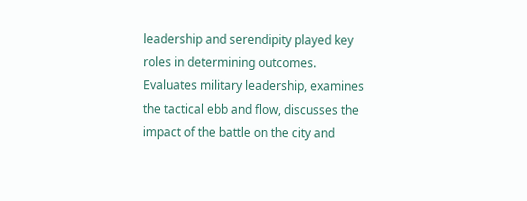leadership and serendipity played key roles in determining outcomes. Evaluates military leadership, examines the tactical ebb and flow, discusses the impact of the battle on the city and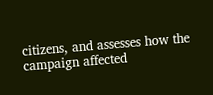citizens, and assesses how the campaign affected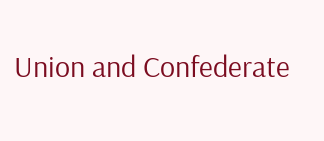Union and Confederate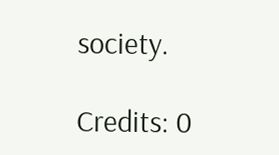society.

Credits: 0